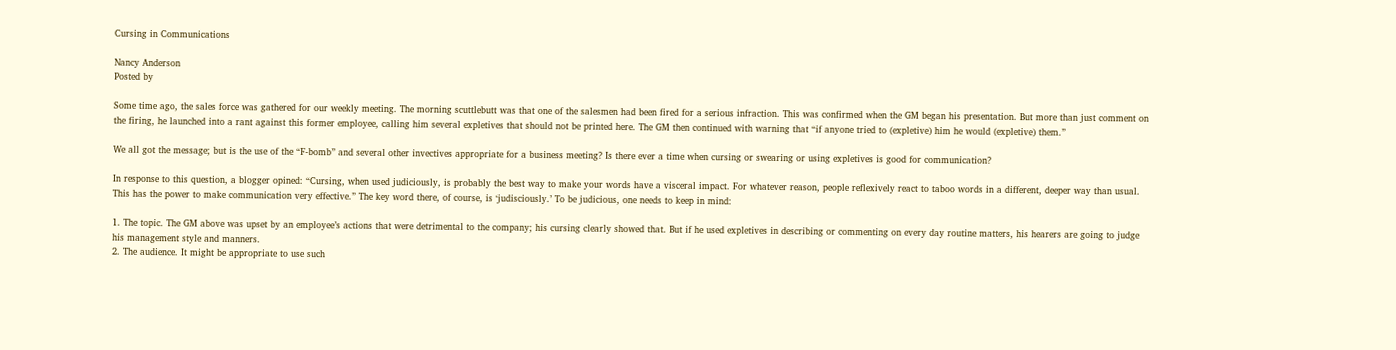Cursing in Communications

Nancy Anderson
Posted by

Some time ago, the sales force was gathered for our weekly meeting. The morning scuttlebutt was that one of the salesmen had been fired for a serious infraction. This was confirmed when the GM began his presentation. But more than just comment on the firing, he launched into a rant against this former employee, calling him several expletives that should not be printed here. The GM then continued with warning that “if anyone tried to (expletive) him he would (expletive) them.”

We all got the message; but is the use of the “F-bomb” and several other invectives appropriate for a business meeting? Is there ever a time when cursing or swearing or using expletives is good for communication?

In response to this question, a blogger opined: “Cursing, when used judiciously, is probably the best way to make your words have a visceral impact. For whatever reason, people reflexively react to taboo words in a different, deeper way than usual. This has the power to make communication very effective.” The key word there, of course, is ‘judisciously.’ To be judicious, one needs to keep in mind:

1. The topic. The GM above was upset by an employee’s actions that were detrimental to the company; his cursing clearly showed that. But if he used expletives in describing or commenting on every day routine matters, his hearers are going to judge his management style and manners.
2. The audience. It might be appropriate to use such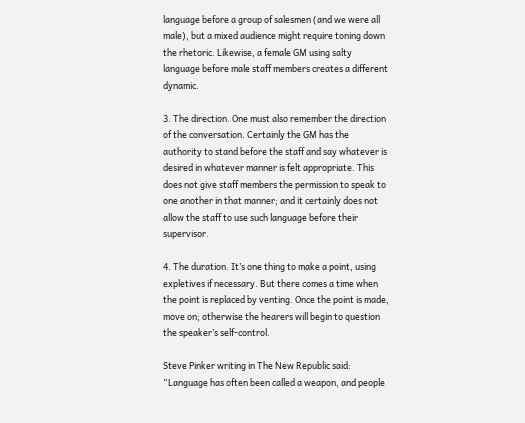language before a group of salesmen (and we were all male), but a mixed audience might require toning down the rhetoric. Likewise, a female GM using salty language before male staff members creates a different dynamic.

3. The direction. One must also remember the direction of the conversation. Certainly the GM has the authority to stand before the staff and say whatever is desired in whatever manner is felt appropriate. This does not give staff members the permission to speak to one another in that manner; and it certainly does not allow the staff to use such language before their supervisor.

4. The duration. It’s one thing to make a point, using expletives if necessary. But there comes a time when the point is replaced by venting. Once the point is made, move on; otherwise the hearers will begin to question the speaker’s self-control.

Steve Pinker writing in The New Republic said: “Language has often been called a weapon, and people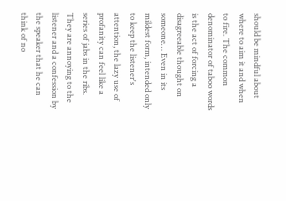should be mindful about where to aim it and when to fire. The common denominator of taboo words is the act of forcing a disagreeable thought on someone… Even in its mildest form, intended only to keep the listener's attention, the lazy use of profanity can feel like a series of jabs in the ribs. They are annoying to the listener and a confession by the speaker that he can think of no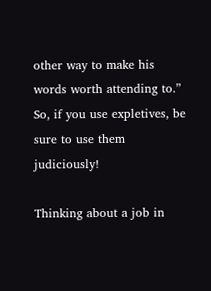other way to make his words worth attending to.” So, if you use expletives, be sure to use them judiciously!

Thinking about a job in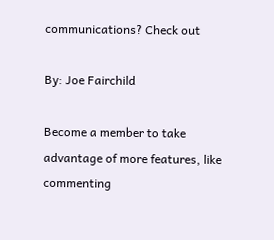communications? Check out

By: Joe Fairchild

Become a member to take advantage of more features, like commenting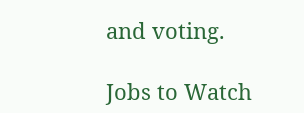and voting.

Jobs to Watch